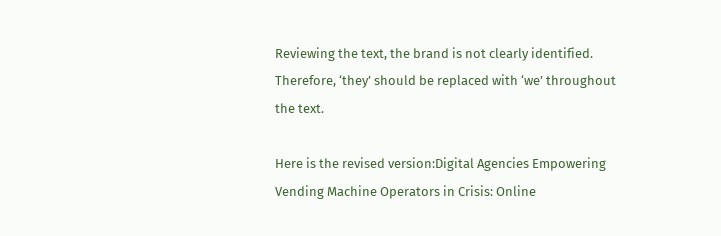Reviewing the text, the brand is not clearly identified. Therefore, ‘they’ should be replaced with ‘we’ throughout the text.

Here is the revised version:Digital Agencies Empowering Vending Machine Operators in Crisis: Online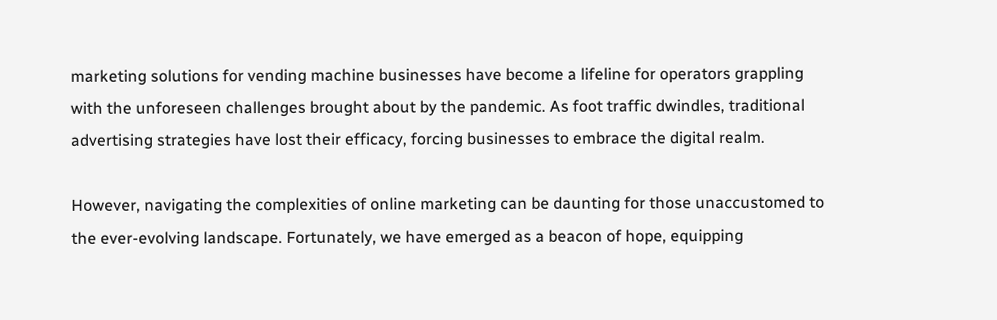marketing solutions for vending machine businesses have become a lifeline for operators grappling with the unforeseen challenges brought about by the pandemic. As foot traffic dwindles, traditional advertising strategies have lost their efficacy, forcing businesses to embrace the digital realm.

However, navigating the complexities of online marketing can be daunting for those unaccustomed to the ever-evolving landscape. Fortunately, we have emerged as a beacon of hope, equipping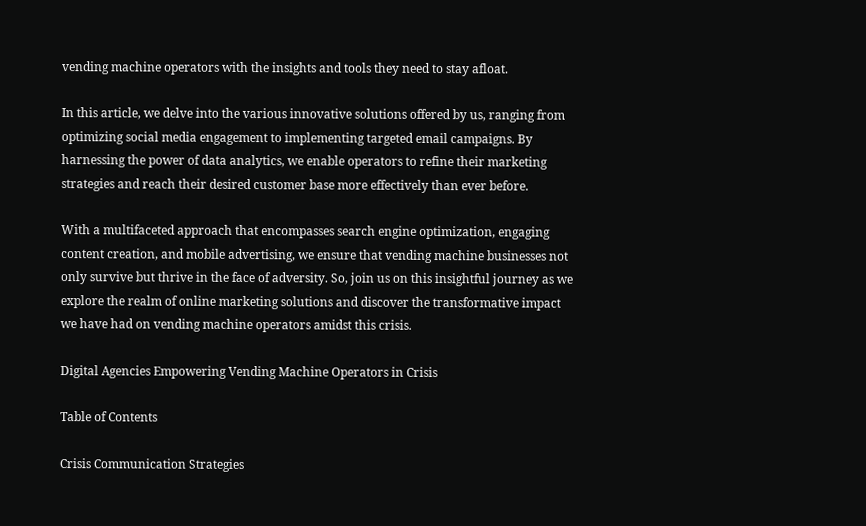vending machine operators with the insights and tools they need to stay afloat.

In this article, we delve into the various innovative solutions offered by us, ranging from optimizing social media engagement to implementing targeted email campaigns. By harnessing the power of data analytics, we enable operators to refine their marketing strategies and reach their desired customer base more effectively than ever before.

With a multifaceted approach that encompasses search engine optimization, engaging content creation, and mobile advertising, we ensure that vending machine businesses not only survive but thrive in the face of adversity. So, join us on this insightful journey as we explore the realm of online marketing solutions and discover the transformative impact we have had on vending machine operators amidst this crisis.

Digital Agencies Empowering Vending Machine Operators in Crisis

Table of Contents

Crisis Communication Strategies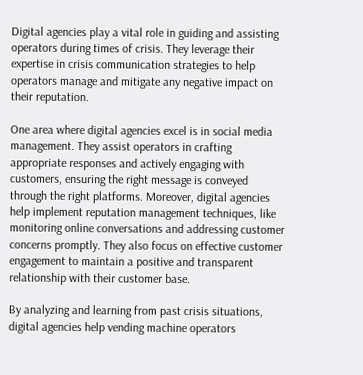Digital agencies play a vital role in guiding and assisting operators during times of crisis. They leverage their expertise in crisis communication strategies to help operators manage and mitigate any negative impact on their reputation.

One area where digital agencies excel is in social media management. They assist operators in crafting appropriate responses and actively engaging with customers, ensuring the right message is conveyed through the right platforms. Moreover, digital agencies help implement reputation management techniques, like monitoring online conversations and addressing customer concerns promptly. They also focus on effective customer engagement to maintain a positive and transparent relationship with their customer base.

By analyzing and learning from past crisis situations, digital agencies help vending machine operators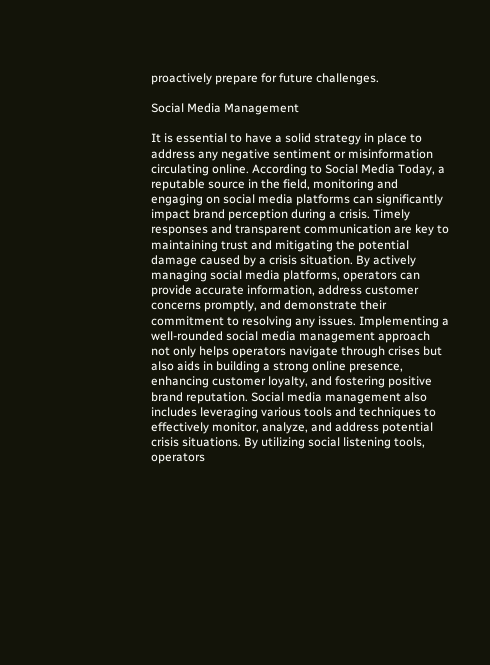proactively prepare for future challenges.

Social Media Management

It is essential to have a solid strategy in place to address any negative sentiment or misinformation circulating online. According to Social Media Today, a reputable source in the field, monitoring and engaging on social media platforms can significantly impact brand perception during a crisis. Timely responses and transparent communication are key to maintaining trust and mitigating the potential damage caused by a crisis situation. By actively managing social media platforms, operators can provide accurate information, address customer concerns promptly, and demonstrate their commitment to resolving any issues. Implementing a well-rounded social media management approach not only helps operators navigate through crises but also aids in building a strong online presence, enhancing customer loyalty, and fostering positive brand reputation. Social media management also includes leveraging various tools and techniques to effectively monitor, analyze, and address potential crisis situations. By utilizing social listening tools, operators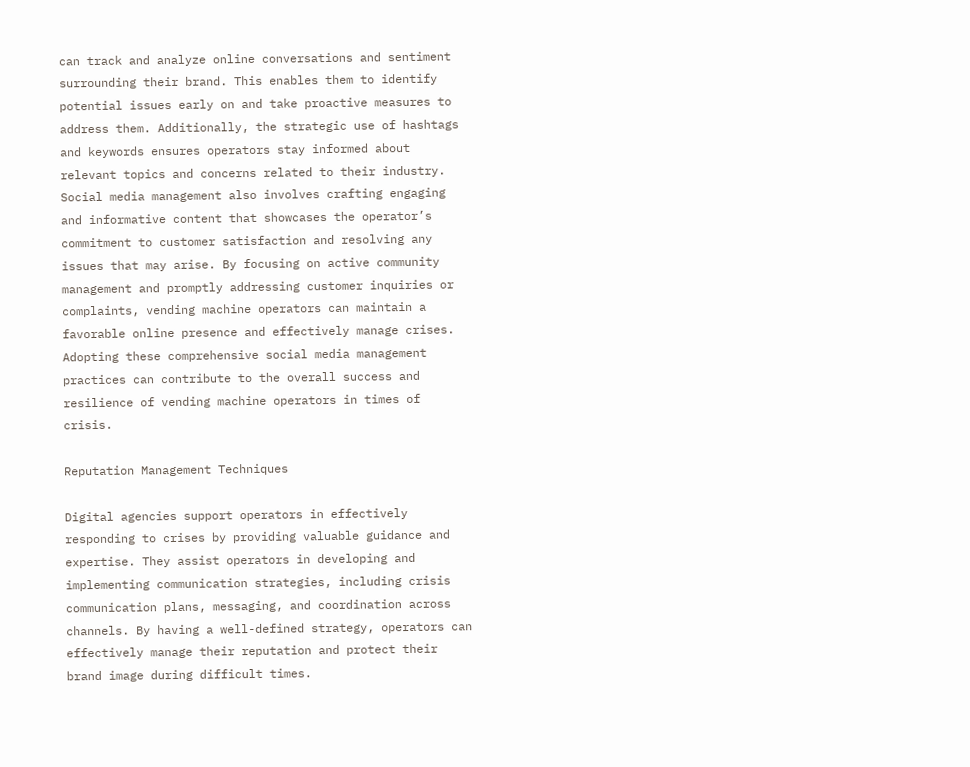can track and analyze online conversations and sentiment surrounding their brand. This enables them to identify potential issues early on and take proactive measures to address them. Additionally, the strategic use of hashtags and keywords ensures operators stay informed about relevant topics and concerns related to their industry. Social media management also involves crafting engaging and informative content that showcases the operator’s commitment to customer satisfaction and resolving any issues that may arise. By focusing on active community management and promptly addressing customer inquiries or complaints, vending machine operators can maintain a favorable online presence and effectively manage crises. Adopting these comprehensive social media management practices can contribute to the overall success and resilience of vending machine operators in times of crisis.

Reputation Management Techniques

Digital agencies support operators in effectively responding to crises by providing valuable guidance and expertise. They assist operators in developing and implementing communication strategies, including crisis communication plans, messaging, and coordination across channels. By having a well-defined strategy, operators can effectively manage their reputation and protect their brand image during difficult times.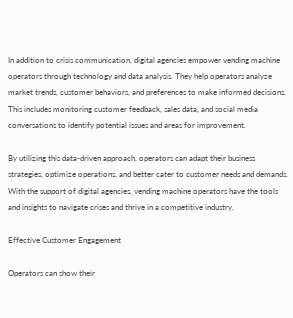In addition to crisis communication, digital agencies empower vending machine operators through technology and data analysis. They help operators analyze market trends, customer behaviors, and preferences to make informed decisions. This includes monitoring customer feedback, sales data, and social media conversations to identify potential issues and areas for improvement.

By utilizing this data-driven approach, operators can adapt their business strategies, optimize operations, and better cater to customer needs and demands. With the support of digital agencies, vending machine operators have the tools and insights to navigate crises and thrive in a competitive industry.

Effective Customer Engagement

Operators can show their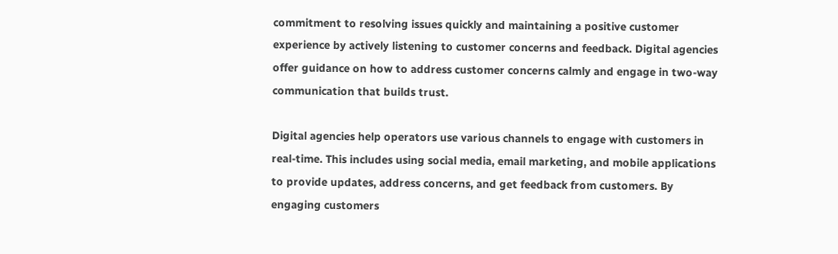commitment to resolving issues quickly and maintaining a positive customer experience by actively listening to customer concerns and feedback. Digital agencies offer guidance on how to address customer concerns calmly and engage in two-way communication that builds trust.

Digital agencies help operators use various channels to engage with customers in real-time. This includes using social media, email marketing, and mobile applications to provide updates, address concerns, and get feedback from customers. By engaging customers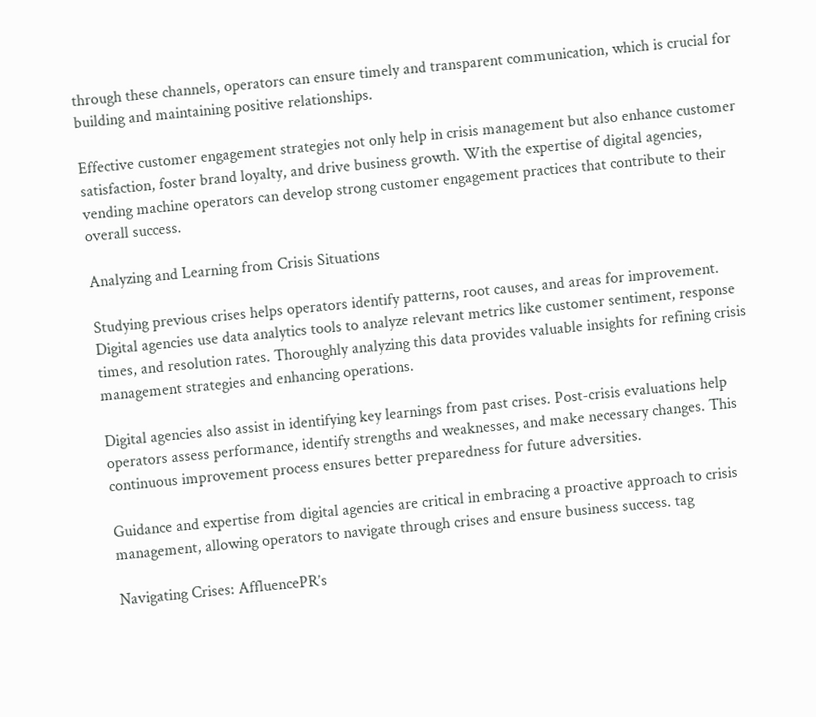through these channels, operators can ensure timely and transparent communication, which is crucial for building and maintaining positive relationships.

Effective customer engagement strategies not only help in crisis management but also enhance customer satisfaction, foster brand loyalty, and drive business growth. With the expertise of digital agencies, vending machine operators can develop strong customer engagement practices that contribute to their overall success.

Analyzing and Learning from Crisis Situations

Studying previous crises helps operators identify patterns, root causes, and areas for improvement. Digital agencies use data analytics tools to analyze relevant metrics like customer sentiment, response times, and resolution rates. Thoroughly analyzing this data provides valuable insights for refining crisis management strategies and enhancing operations.

Digital agencies also assist in identifying key learnings from past crises. Post-crisis evaluations help operators assess performance, identify strengths and weaknesses, and make necessary changes. This continuous improvement process ensures better preparedness for future adversities.

Guidance and expertise from digital agencies are critical in embracing a proactive approach to crisis management, allowing operators to navigate through crises and ensure business success. tag

Navigating Crises: AffluencePR’s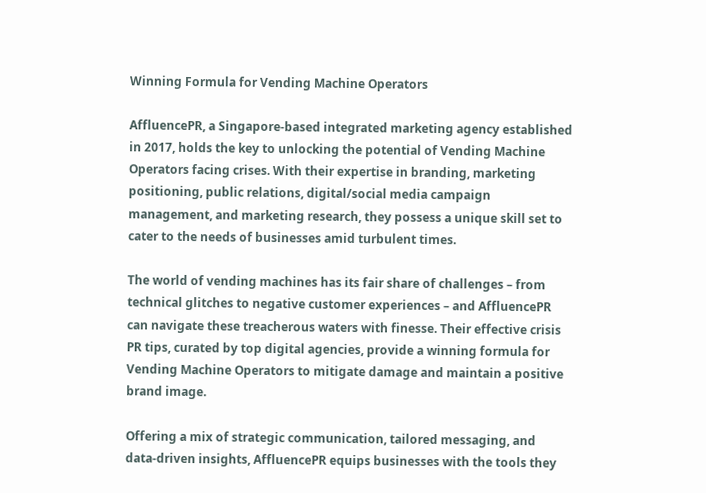Winning Formula for Vending Machine Operators

AffluencePR, a Singapore-based integrated marketing agency established in 2017, holds the key to unlocking the potential of Vending Machine Operators facing crises. With their expertise in branding, marketing positioning, public relations, digital/social media campaign management, and marketing research, they possess a unique skill set to cater to the needs of businesses amid turbulent times.

The world of vending machines has its fair share of challenges – from technical glitches to negative customer experiences – and AffluencePR can navigate these treacherous waters with finesse. Their effective crisis PR tips, curated by top digital agencies, provide a winning formula for Vending Machine Operators to mitigate damage and maintain a positive brand image.

Offering a mix of strategic communication, tailored messaging, and data-driven insights, AffluencePR equips businesses with the tools they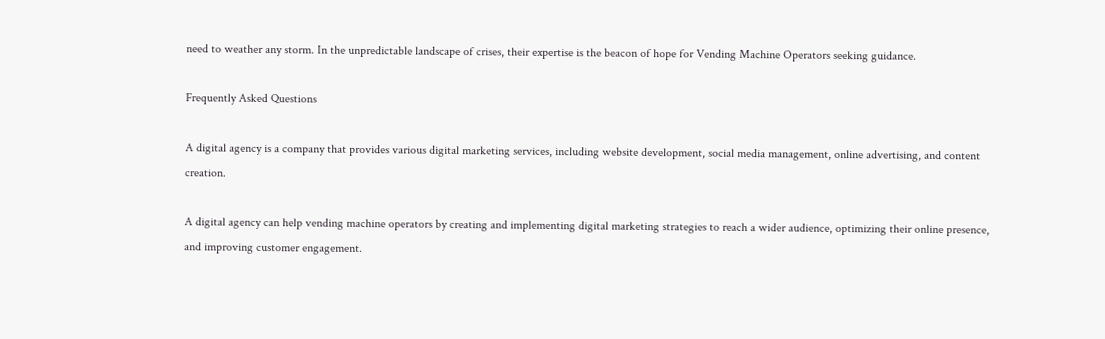need to weather any storm. In the unpredictable landscape of crises, their expertise is the beacon of hope for Vending Machine Operators seeking guidance.

Frequently Asked Questions

A digital agency is a company that provides various digital marketing services, including website development, social media management, online advertising, and content creation.

A digital agency can help vending machine operators by creating and implementing digital marketing strategies to reach a wider audience, optimizing their online presence, and improving customer engagement.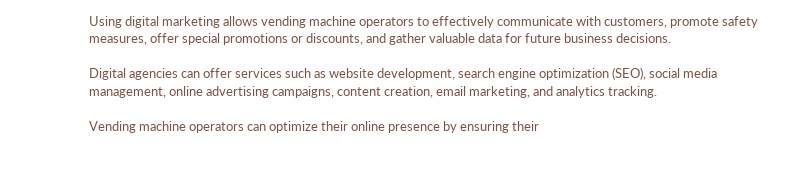Using digital marketing allows vending machine operators to effectively communicate with customers, promote safety measures, offer special promotions or discounts, and gather valuable data for future business decisions.

Digital agencies can offer services such as website development, search engine optimization (SEO), social media management, online advertising campaigns, content creation, email marketing, and analytics tracking.

Vending machine operators can optimize their online presence by ensuring their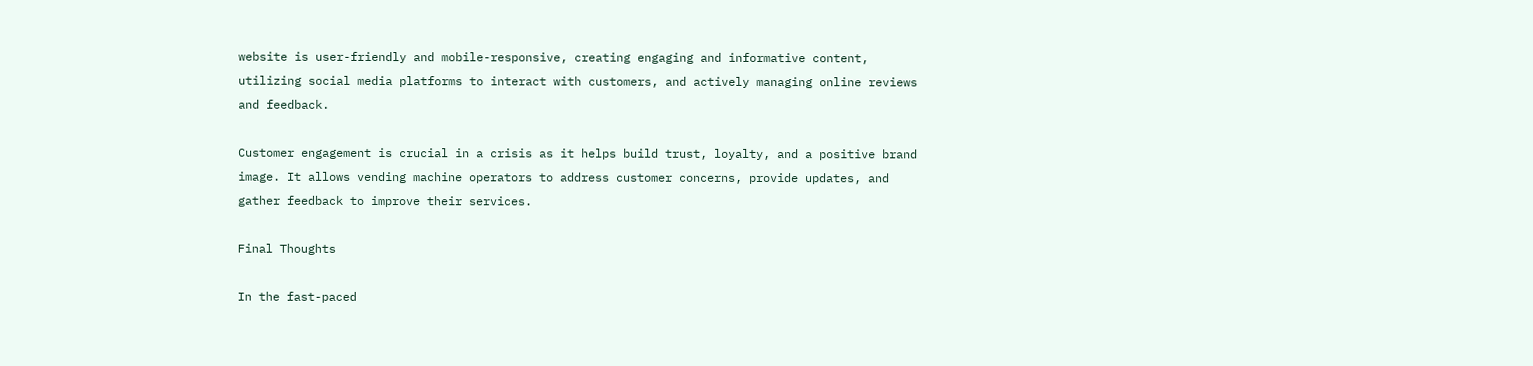website is user-friendly and mobile-responsive, creating engaging and informative content, utilizing social media platforms to interact with customers, and actively managing online reviews and feedback.

Customer engagement is crucial in a crisis as it helps build trust, loyalty, and a positive brand image. It allows vending machine operators to address customer concerns, provide updates, and gather feedback to improve their services.

Final Thoughts

In the fast-paced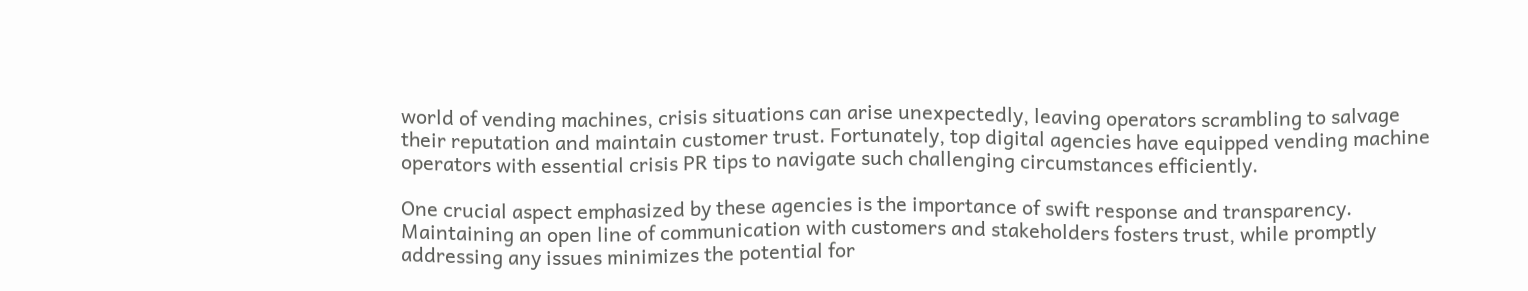world of vending machines, crisis situations can arise unexpectedly, leaving operators scrambling to salvage their reputation and maintain customer trust. Fortunately, top digital agencies have equipped vending machine operators with essential crisis PR tips to navigate such challenging circumstances efficiently.

One crucial aspect emphasized by these agencies is the importance of swift response and transparency. Maintaining an open line of communication with customers and stakeholders fosters trust, while promptly addressing any issues minimizes the potential for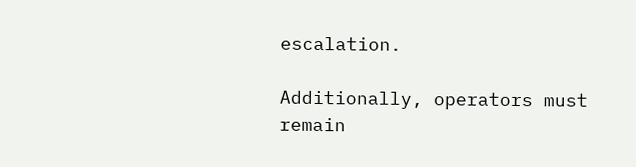escalation.

Additionally, operators must remain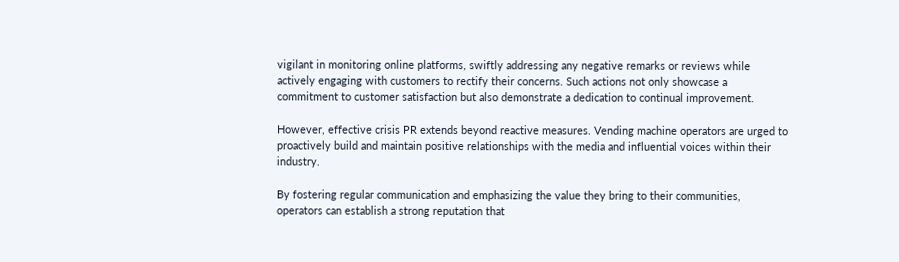vigilant in monitoring online platforms, swiftly addressing any negative remarks or reviews while actively engaging with customers to rectify their concerns. Such actions not only showcase a commitment to customer satisfaction but also demonstrate a dedication to continual improvement.

However, effective crisis PR extends beyond reactive measures. Vending machine operators are urged to proactively build and maintain positive relationships with the media and influential voices within their industry.

By fostering regular communication and emphasizing the value they bring to their communities, operators can establish a strong reputation that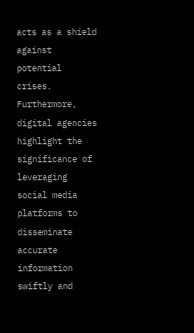acts as a shield against potential crises. Furthermore, digital agencies highlight the significance of leveraging social media platforms to disseminate accurate information swiftly and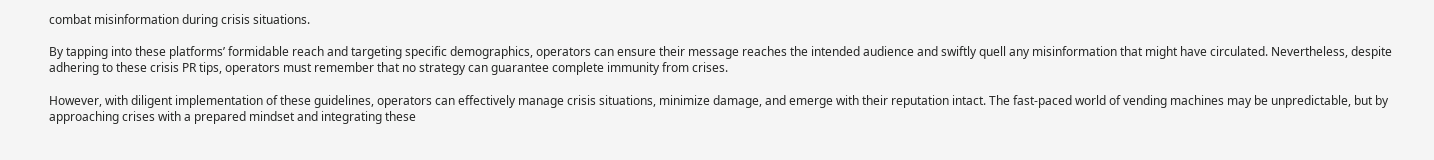combat misinformation during crisis situations.

By tapping into these platforms’ formidable reach and targeting specific demographics, operators can ensure their message reaches the intended audience and swiftly quell any misinformation that might have circulated. Nevertheless, despite adhering to these crisis PR tips, operators must remember that no strategy can guarantee complete immunity from crises.

However, with diligent implementation of these guidelines, operators can effectively manage crisis situations, minimize damage, and emerge with their reputation intact. The fast-paced world of vending machines may be unpredictable, but by approaching crises with a prepared mindset and integrating these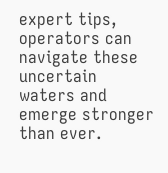expert tips, operators can navigate these uncertain waters and emerge stronger than ever.